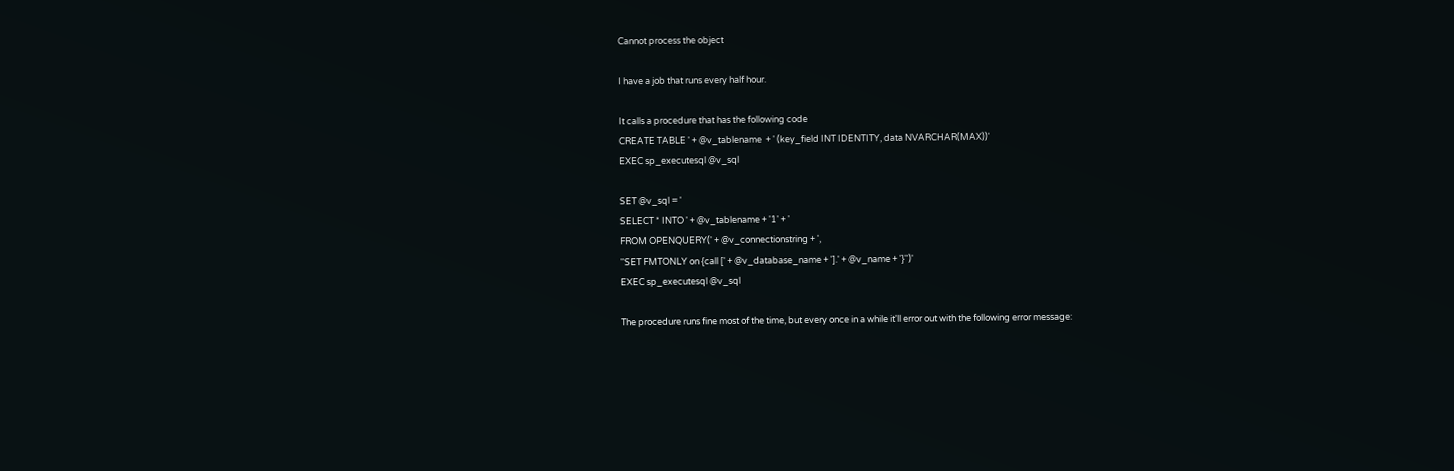Cannot process the object

I have a job that runs every half hour.

It calls a procedure that has the following code
CREATE TABLE ' + @v_tablename  + ' (key_field INT IDENTITY, data NVARCHAR(MAX))'
EXEC sp_executesql @v_sql

SET @v_sql = '
SELECT * INTO ' + @v_tablename + '1' + '
FROM OPENQUERY(' + @v_connectionstring + ',
''SET FMTONLY on {call [' + @v_database_name + '].' + @v_name + '}'')'
EXEC sp_executesql @v_sql

The procedure runs fine most of the time, but every once in a while it'll error out with the following error message: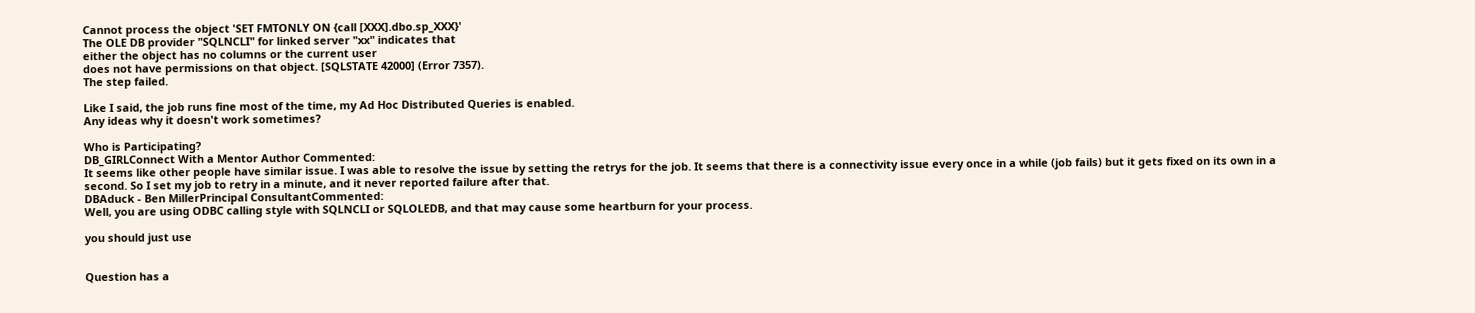Cannot process the object 'SET FMTONLY ON {call [XXX].dbo.sp_XXX}'
The OLE DB provider "SQLNCLI" for linked server "xx" indicates that
either the object has no columns or the current user
does not have permissions on that object. [SQLSTATE 42000] (Error 7357).
The step failed.

Like I said, the job runs fine most of the time, my Ad Hoc Distributed Queries is enabled.
Any ideas why it doesn't work sometimes?

Who is Participating?
DB_GIRLConnect With a Mentor Author Commented:
It seems like other people have similar issue. I was able to resolve the issue by setting the retrys for the job. It seems that there is a connectivity issue every once in a while (job fails) but it gets fixed on its own in a second. So I set my job to retry in a minute, and it never reported failure after that.
DBAduck - Ben MillerPrincipal ConsultantCommented:
Well, you are using ODBC calling style with SQLNCLI or SQLOLEDB, and that may cause some heartburn for your process.

you should just use


Question has a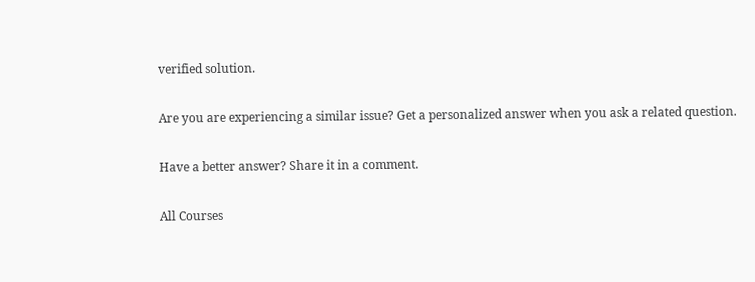verified solution.

Are you are experiencing a similar issue? Get a personalized answer when you ask a related question.

Have a better answer? Share it in a comment.

All Courses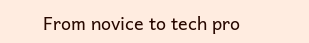From novice to tech pro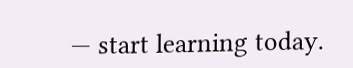— start learning today.